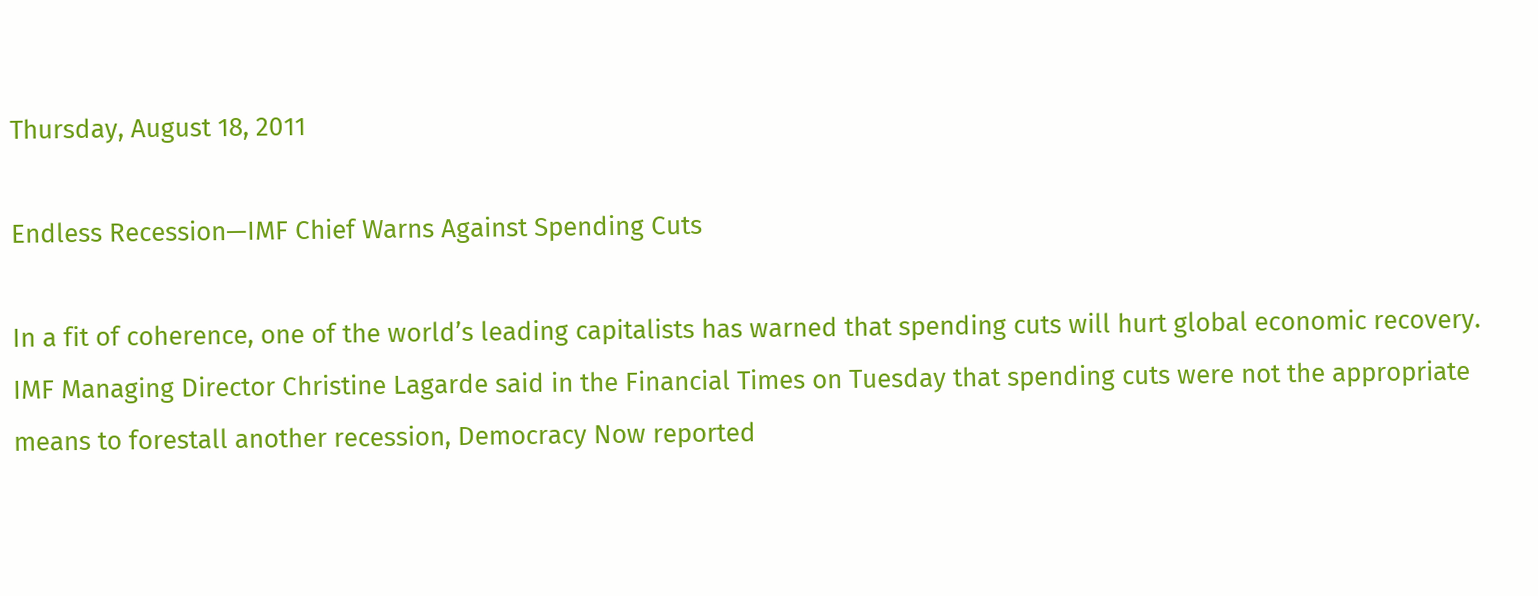Thursday, August 18, 2011

Endless Recession—IMF Chief Warns Against Spending Cuts

In a fit of coherence, one of the world’s leading capitalists has warned that spending cuts will hurt global economic recovery. IMF Managing Director Christine Lagarde said in the Financial Times on Tuesday that spending cuts were not the appropriate means to forestall another recession, Democracy Now reported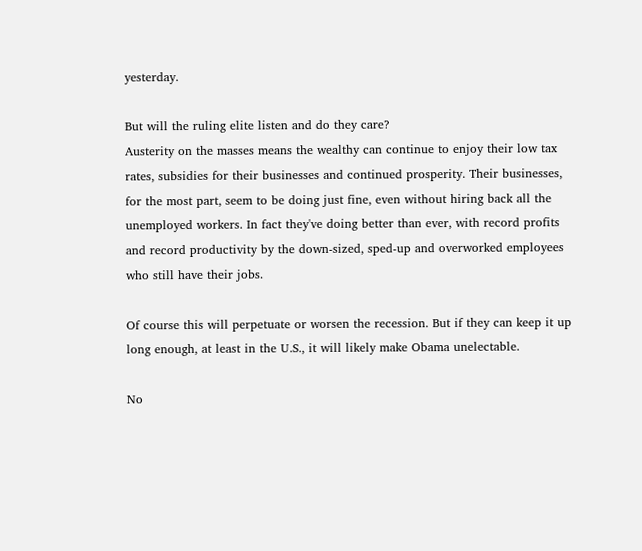yesterday.

But will the ruling elite listen and do they care?
Austerity on the masses means the wealthy can continue to enjoy their low tax rates, subsidies for their businesses and continued prosperity. Their businesses, for the most part, seem to be doing just fine, even without hiring back all the unemployed workers. In fact they've doing better than ever, with record profits and record productivity by the down-sized, sped-up and overworked employees who still have their jobs.

Of course this will perpetuate or worsen the recession. But if they can keep it up long enough, at least in the U.S., it will likely make Obama unelectable.

No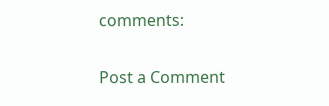comments:

Post a Comment